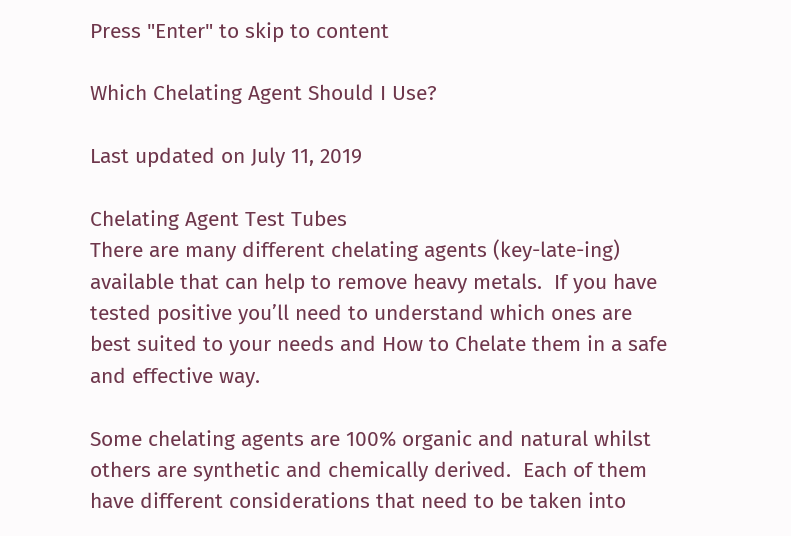Press "Enter" to skip to content

Which Chelating Agent Should I Use?

Last updated on July 11, 2019

Chelating Agent Test Tubes
There are many different chelating agents (key-late-ing) available that can help to remove heavy metals.  If you have tested positive you’ll need to understand which ones are best suited to your needs and How to Chelate them in a safe and effective way.

Some chelating agents are 100% organic and natural whilst others are synthetic and chemically derived.  Each of them have different considerations that need to be taken into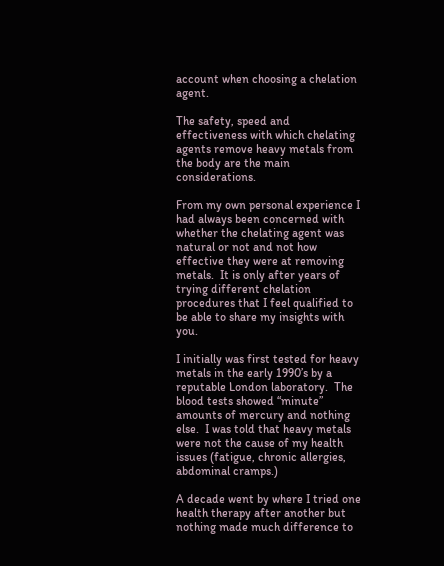account when choosing a chelation agent.

The safety, speed and effectiveness with which chelating agents remove heavy metals from the body are the main considerations.

From my own personal experience I had always been concerned with whether the chelating agent was natural or not and not how effective they were at removing metals.  It is only after years of trying different chelation procedures that I feel qualified to be able to share my insights with you.

I initially was first tested for heavy metals in the early 1990’s by a reputable London laboratory.  The blood tests showed “minute” amounts of mercury and nothing else.  I was told that heavy metals were not the cause of my health issues (fatigue, chronic allergies, abdominal cramps.)

A decade went by where I tried one health therapy after another but nothing made much difference to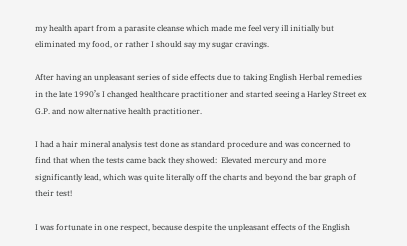my health apart from a parasite cleanse which made me feel very ill initially but eliminated my food, or rather I should say my sugar cravings.

After having an unpleasant series of side effects due to taking English Herbal remedies in the late 1990’s I changed healthcare practitioner and started seeing a Harley Street ex G.P. and now alternative health practitioner.

I had a hair mineral analysis test done as standard procedure and was concerned to find that when the tests came back they showed:  Elevated mercury and more significantly lead, which was quite literally off the charts and beyond the bar graph of their test!

I was fortunate in one respect, because despite the unpleasant effects of the English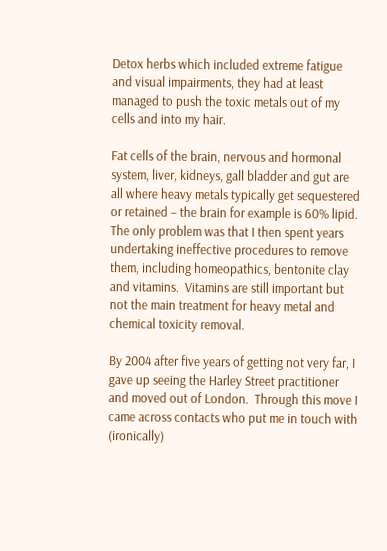Detox herbs which included extreme fatigue and visual impairments, they had at least managed to push the toxic metals out of my cells and into my hair.

Fat cells of the brain, nervous and hormonal system, liver, kidneys, gall bladder and gut are all where heavy metals typically get sequestered or retained – the brain for example is 60% lipid.  The only problem was that I then spent years undertaking ineffective procedures to remove them, including homeopathics, bentonite clay and vitamins.  Vitamins are still important but not the main treatment for heavy metal and chemical toxicity removal.

By 2004 after five years of getting not very far, I gave up seeing the Harley Street practitioner and moved out of London.  Through this move I came across contacts who put me in touch with (ironically)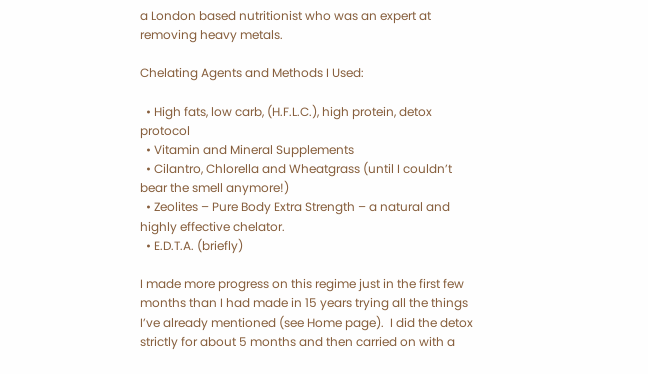a London based nutritionist who was an expert at removing heavy metals.

Chelating Agents and Methods I Used:

  • High fats, low carb, (H.F.L.C.), high protein, detox protocol
  • Vitamin and Mineral Supplements
  • Cilantro, Chlorella and Wheatgrass (until I couldn’t bear the smell anymore!)
  • Zeolites – Pure Body Extra Strength – a natural and highly effective chelator.
  • E.D.T.A. (briefly)

I made more progress on this regime just in the first few months than I had made in 15 years trying all the things I’ve already mentioned (see Home page).  I did the detox strictly for about 5 months and then carried on with a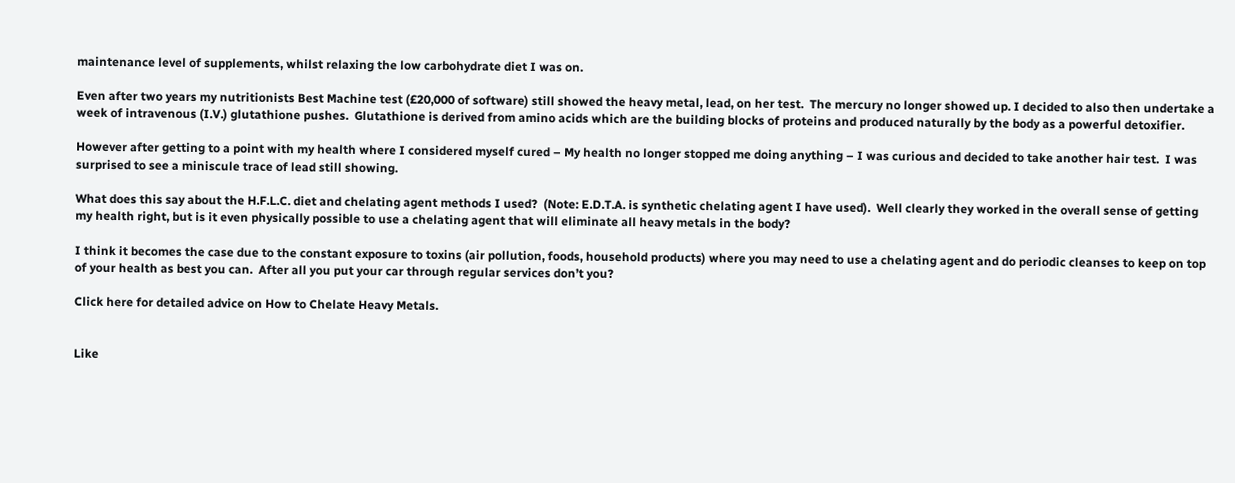maintenance level of supplements, whilst relaxing the low carbohydrate diet I was on.

Even after two years my nutritionists Best Machine test (£20,000 of software) still showed the heavy metal, lead, on her test.  The mercury no longer showed up. I decided to also then undertake a week of intravenous (I.V.) glutathione pushes.  Glutathione is derived from amino acids which are the building blocks of proteins and produced naturally by the body as a powerful detoxifier.

However after getting to a point with my health where I considered myself cured – My health no longer stopped me doing anything – I was curious and decided to take another hair test.  I was surprised to see a miniscule trace of lead still showing.

What does this say about the H.F.L.C. diet and chelating agent methods I used?  (Note: E.D.T.A. is synthetic chelating agent I have used).  Well clearly they worked in the overall sense of getting my health right, but is it even physically possible to use a chelating agent that will eliminate all heavy metals in the body?

I think it becomes the case due to the constant exposure to toxins (air pollution, foods, household products) where you may need to use a chelating agent and do periodic cleanses to keep on top of your health as best you can.  After all you put your car through regular services don’t you?

Click here for detailed advice on How to Chelate Heavy Metals.


Like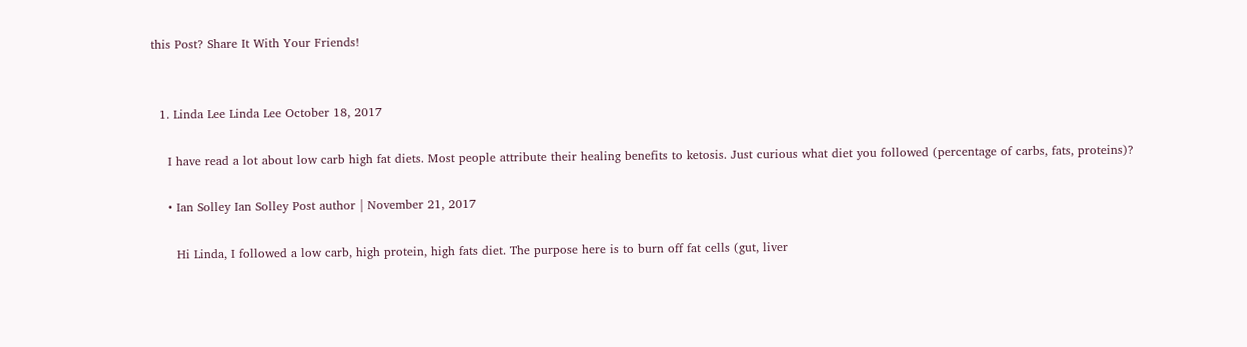this Post? Share It With Your Friends!


  1. Linda Lee Linda Lee October 18, 2017

    I have read a lot about low carb high fat diets. Most people attribute their healing benefits to ketosis. Just curious what diet you followed (percentage of carbs, fats, proteins)?

    • Ian Solley Ian Solley Post author | November 21, 2017

      Hi Linda, I followed a low carb, high protein, high fats diet. The purpose here is to burn off fat cells (gut, liver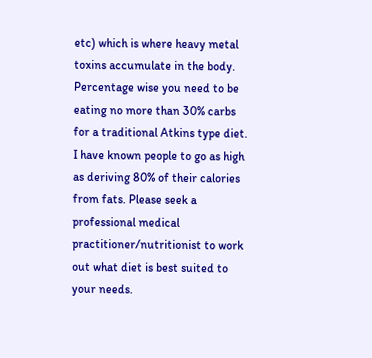etc) which is where heavy metal toxins accumulate in the body. Percentage wise you need to be eating no more than 30% carbs for a traditional Atkins type diet. I have known people to go as high as deriving 80% of their calories from fats. Please seek a professional medical practitioner/nutritionist to work out what diet is best suited to your needs.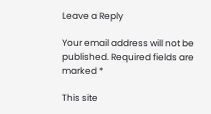Leave a Reply

Your email address will not be published. Required fields are marked *

This site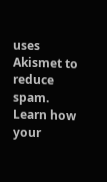uses Akismet to reduce spam. Learn how your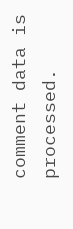comment data is processed.